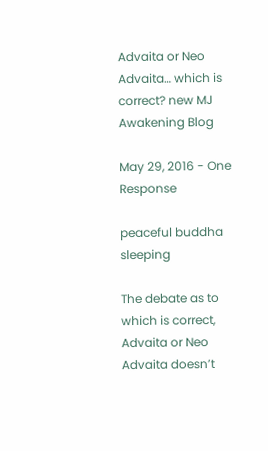Advaita or Neo Advaita… which is correct? new MJ Awakening Blog

May 29, 2016 - One Response

peaceful buddha sleeping

The debate as to which is correct, Advaita or Neo Advaita doesn’t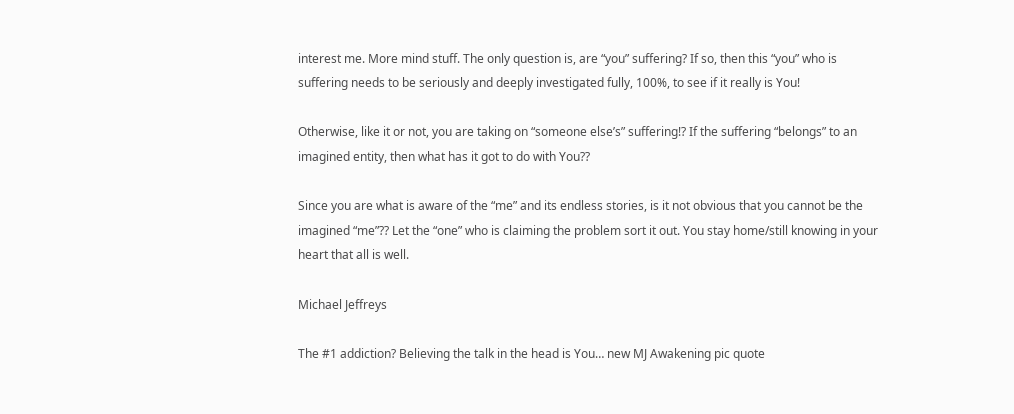interest me. More mind stuff. The only question is, are “you” suffering? If so, then this “you” who is suffering needs to be seriously and deeply investigated fully, 100%, to see if it really is You!

Otherwise, like it or not, you are taking on “someone else’s” suffering!? If the suffering “belongs” to an imagined entity, then what has it got to do with You??

Since you are what is aware of the “me” and its endless stories, is it not obvious that you cannot be the imagined “me”?? Let the “one” who is claiming the problem sort it out. You stay home/still knowing in your heart that all is well.

Michael Jeffreys

The #1 addiction? Believing the talk in the head is You… new MJ Awakening pic quote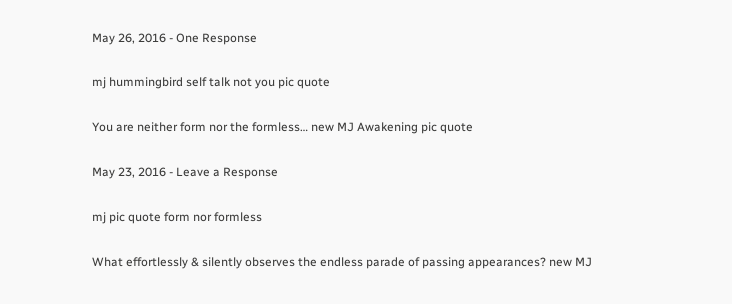May 26, 2016 - One Response

mj hummingbird self talk not you pic quote

You are neither form nor the formless… new MJ Awakening pic quote

May 23, 2016 - Leave a Response

mj pic quote form nor formless

What effortlessly & silently observes the endless parade of passing appearances? new MJ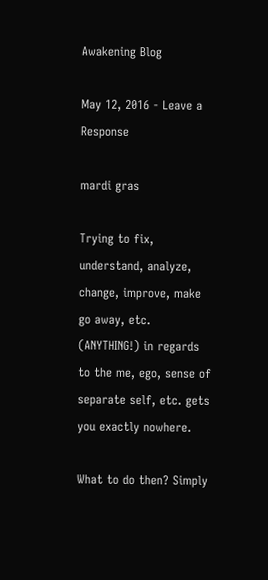Awakening Blog

May 12, 2016 - Leave a Response

mardi gras

Trying to fix, understand, analyze, change, improve, make go away, etc. (ANYTHING!) in regards to the me, ego, sense of separate self, etc. gets you exactly nowhere.

What to do then? Simply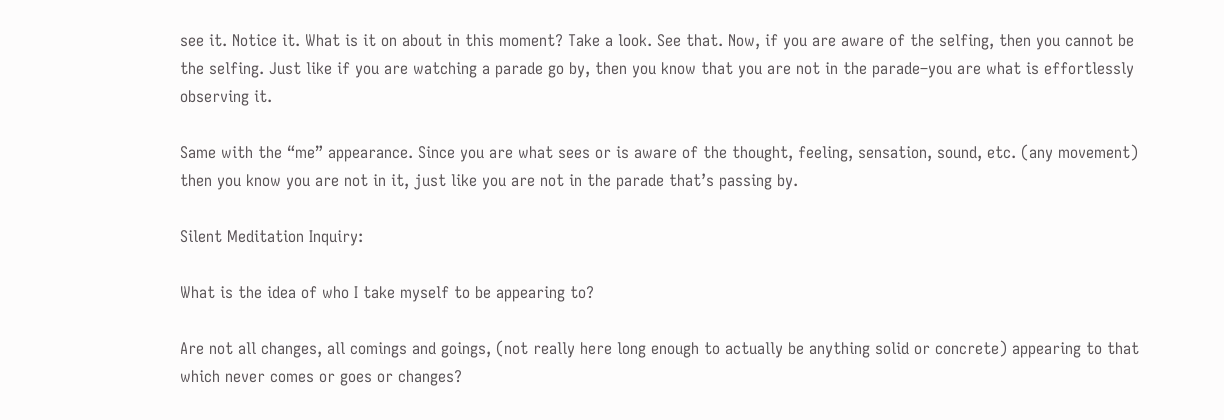see it. Notice it. What is it on about in this moment? Take a look. See that. Now, if you are aware of the selfing, then you cannot be the selfing. Just like if you are watching a parade go by, then you know that you are not in the parade–you are what is effortlessly observing it.

Same with the “me” appearance. Since you are what sees or is aware of the thought, feeling, sensation, sound, etc. (any movement) then you know you are not in it, just like you are not in the parade that’s passing by.

Silent Meditation Inquiry:

What is the idea of who I take myself to be appearing to?

Are not all changes, all comings and goings, (not really here long enough to actually be anything solid or concrete) appearing to that which never comes or goes or changes?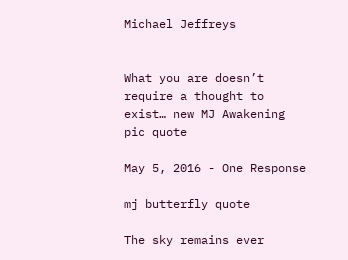Michael Jeffreys


What you are doesn’t require a thought to exist… new MJ Awakening pic quote

May 5, 2016 - One Response

mj butterfly quote

The sky remains ever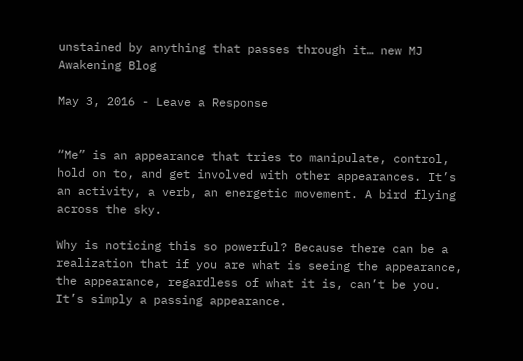unstained by anything that passes through it… new MJ Awakening Blog

May 3, 2016 - Leave a Response


“Me” is an appearance that tries to manipulate, control, hold on to, and get involved with other appearances. It’s an activity, a verb, an energetic movement. A bird flying across the sky.

Why is noticing this so powerful? Because there can be a realization that if you are what is seeing the appearance, the appearance, regardless of what it is, can’t be you. It’s simply a passing appearance.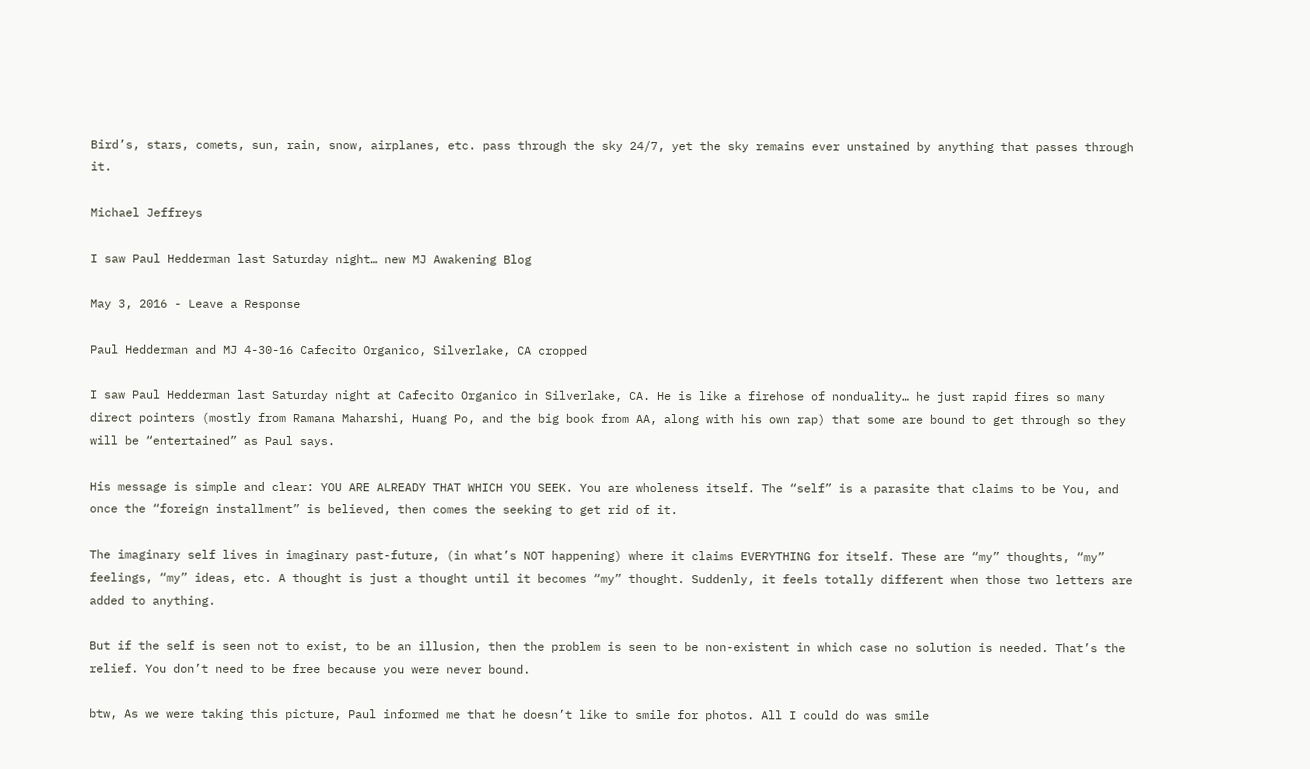Bird’s, stars, comets, sun, rain, snow, airplanes, etc. pass through the sky 24/7, yet the sky remains ever unstained by anything that passes through it.

Michael Jeffreys

I saw Paul Hedderman last Saturday night… new MJ Awakening Blog

May 3, 2016 - Leave a Response

Paul Hedderman and MJ 4-30-16 Cafecito Organico, Silverlake, CA cropped

I saw Paul Hedderman last Saturday night at Cafecito Organico in Silverlake, CA. He is like a firehose of nonduality… he just rapid fires so many direct pointers (mostly from Ramana Maharshi, Huang Po, and the big book from AA, along with his own rap) that some are bound to get through so they will be “entertained” as Paul says.

His message is simple and clear: YOU ARE ALREADY THAT WHICH YOU SEEK. You are wholeness itself. The “self” is a parasite that claims to be You, and once the “foreign installment” is believed, then comes the seeking to get rid of it.

The imaginary self lives in imaginary past-future, (in what’s NOT happening) where it claims EVERYTHING for itself. These are “my” thoughts, “my” feelings, “my” ideas, etc. A thought is just a thought until it becomes “my” thought. Suddenly, it feels totally different when those two letters are added to anything.

But if the self is seen not to exist, to be an illusion, then the problem is seen to be non-existent in which case no solution is needed. That’s the relief. You don’t need to be free because you were never bound.

btw, As we were taking this picture, Paul informed me that he doesn’t like to smile for photos. All I could do was smile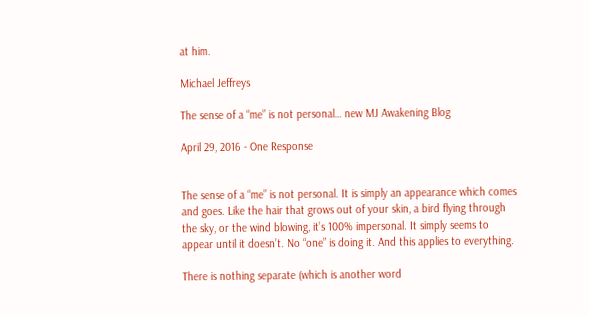at him.

Michael Jeffreys

The sense of a “me” is not personal… new MJ Awakening Blog

April 29, 2016 - One Response


The sense of a “me” is not personal. It is simply an appearance which comes and goes. Like the hair that grows out of your skin, a bird flying through the sky, or the wind blowing, it’s 100% impersonal. It simply seems to appear until it doesn’t. No “one” is doing it. And this applies to everything.

There is nothing separate (which is another word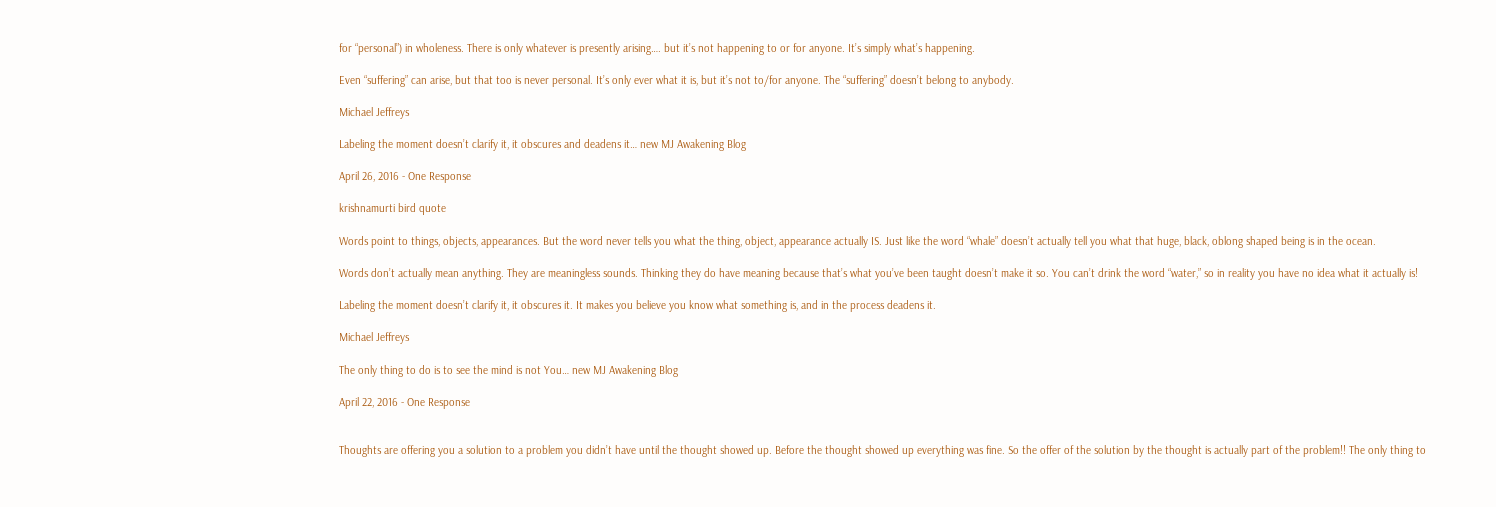for “personal”) in wholeness. There is only whatever is presently arising…. but it’s not happening to or for anyone. It’s simply what’s happening.

Even “suffering” can arise, but that too is never personal. It’s only ever what it is, but it’s not to/for anyone. The “suffering” doesn’t belong to anybody.

Michael Jeffreys

Labeling the moment doesn’t clarify it, it obscures and deadens it… new MJ Awakening Blog

April 26, 2016 - One Response

krishnamurti bird quote

Words point to things, objects, appearances. But the word never tells you what the thing, object, appearance actually IS. Just like the word “whale” doesn’t actually tell you what that huge, black, oblong shaped being is in the ocean.

Words don’t actually mean anything. They are meaningless sounds. Thinking they do have meaning because that’s what you’ve been taught doesn’t make it so. You can’t drink the word “water,” so in reality you have no idea what it actually is!

Labeling the moment doesn’t clarify it, it obscures it. It makes you believe you know what something is, and in the process deadens it.

Michael Jeffreys

The only thing to do is to see the mind is not You… new MJ Awakening Blog

April 22, 2016 - One Response


Thoughts are offering you a solution to a problem you didn’t have until the thought showed up. Before the thought showed up everything was fine. So the offer of the solution by the thought is actually part of the problem!! The only thing to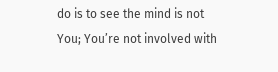do is to see the mind is not You; You’re not involved with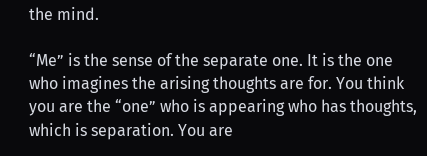the mind.

“Me” is the sense of the separate one. It is the one who imagines the arising thoughts are for. You think you are the “one” who is appearing who has thoughts, which is separation. You are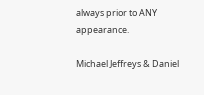always prior to ANY appearance.

Michael Jeffreys & Daniel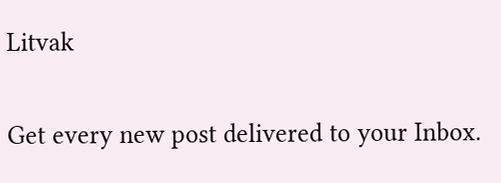Litvak


Get every new post delivered to your Inbox.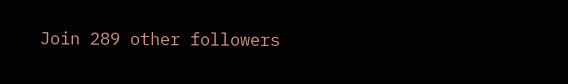Join 289 other followers